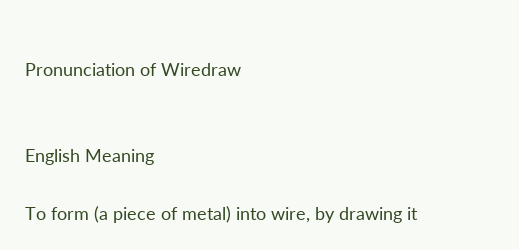Pronunciation of Wiredraw


English Meaning

To form (a piece of metal) into wire, by drawing it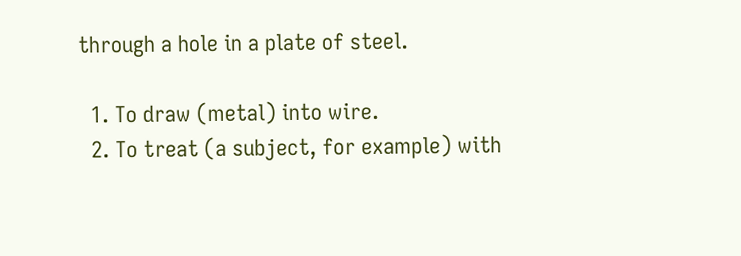through a hole in a plate of steel.

  1. To draw (metal) into wire.
  2. To treat (a subject, for example) with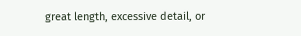great length, excessive detail, or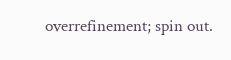overrefinement; spin out.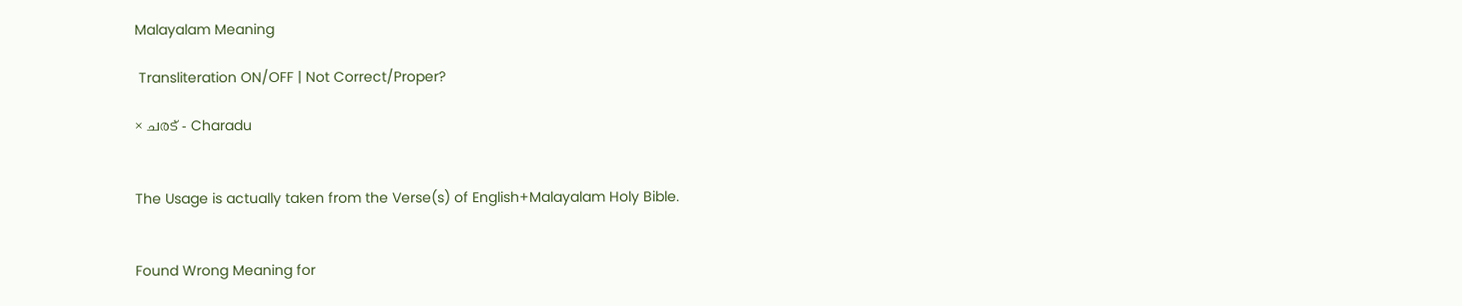Malayalam Meaning

 Transliteration ON/OFF | Not Correct/Proper?

× ചരട് - Charadu


The Usage is actually taken from the Verse(s) of English+Malayalam Holy Bible.


Found Wrong Meaning for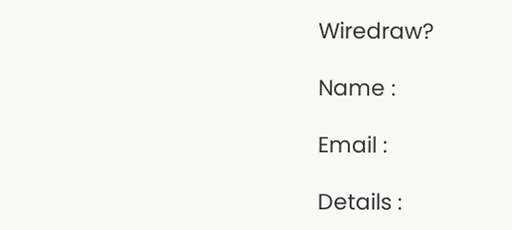Wiredraw?

Name :

Email :

Details :